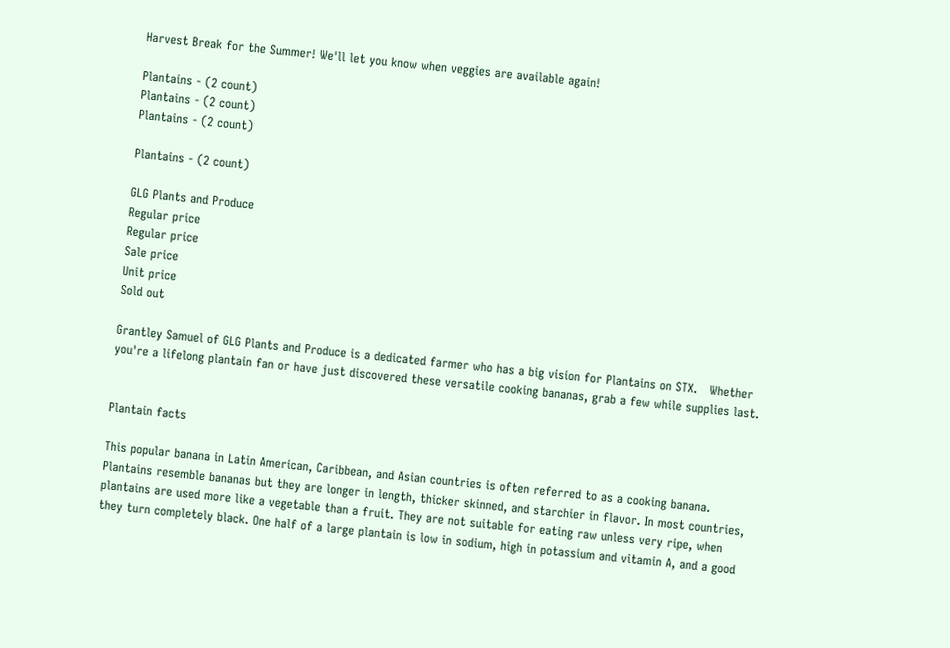Harvest Break for the Summer! We'll let you know when veggies are available again!

Plantains - (2 count)
Plantains - (2 count)
Plantains - (2 count)

Plantains - (2 count)

GLG Plants and Produce
Regular price
Regular price
Sale price
Unit price
Sold out

Grantley Samuel of GLG Plants and Produce is a dedicated farmer who has a big vision for Plantains on STX.   Whether you're a lifelong plantain fan or have just discovered these versatile cooking bananas, grab a few while supplies last.


Plantain facts

This popular banana in Latin American, Caribbean, and Asian countries is often referred to as a cooking banana. Plantains resemble bananas but they are longer in length, thicker skinned, and starchier in flavor. In most countries, plantains are used more like a vegetable than a fruit. They are not suitable for eating raw unless very ripe, when they turn completely black. One half of a large plantain is low in sodium, high in potassium and vitamin A, and a good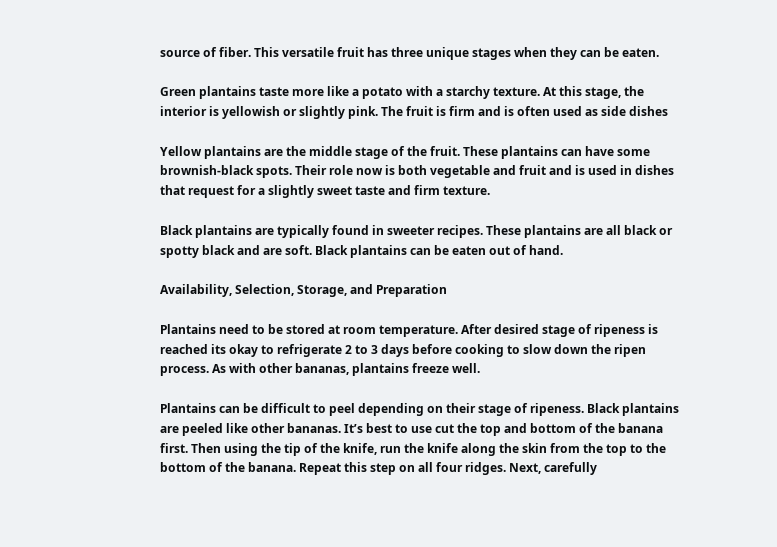source of fiber. This versatile fruit has three unique stages when they can be eaten.

Green plantains taste more like a potato with a starchy texture. At this stage, the interior is yellowish or slightly pink. The fruit is firm and is often used as side dishes

Yellow plantains are the middle stage of the fruit. These plantains can have some brownish-black spots. Their role now is both vegetable and fruit and is used in dishes that request for a slightly sweet taste and firm texture.

Black plantains are typically found in sweeter recipes. These plantains are all black or spotty black and are soft. Black plantains can be eaten out of hand.

Availability, Selection, Storage, and Preparation

Plantains need to be stored at room temperature. After desired stage of ripeness is reached its okay to refrigerate 2 to 3 days before cooking to slow down the ripen process. As with other bananas, plantains freeze well.

Plantains can be difficult to peel depending on their stage of ripeness. Black plantains are peeled like other bananas. It’s best to use cut the top and bottom of the banana first. Then using the tip of the knife, run the knife along the skin from the top to the bottom of the banana. Repeat this step on all four ridges. Next, carefully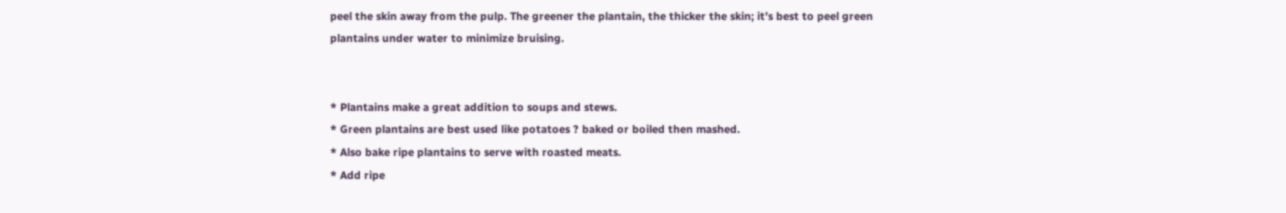peel the skin away from the pulp. The greener the plantain, the thicker the skin; it’s best to peel green plantains under water to minimize bruising.


* Plantains make a great addition to soups and stews.
* Green plantains are best used like potatoes ? baked or boiled then mashed.
* Also bake ripe plantains to serve with roasted meats.
* Add ripe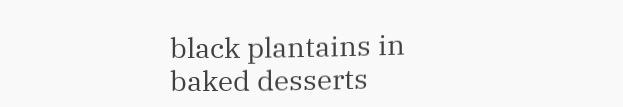black plantains in baked desserts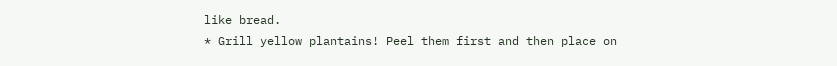like bread.
* Grill yellow plantains! Peel them first and then place on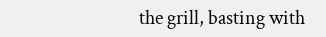the grill, basting with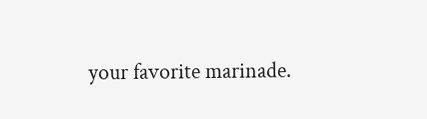your favorite marinade.